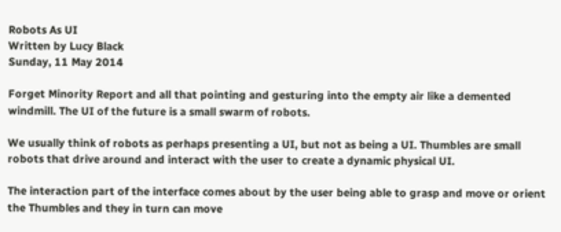Robots As UI
Written by Lucy Black
Sunday, 11 May 2014

Forget Minority Report and all that pointing and gesturing into the empty air like a demented windmill. The UI of the future is a small swarm of robots.

We usually think of robots as perhaps presenting a UI, but not as being a UI. Thumbles are small robots that drive around and interact with the user to create a dynamic physical UI.

The interaction part of the interface comes about by the user being able to grasp and move or orient the Thumbles and they in turn can move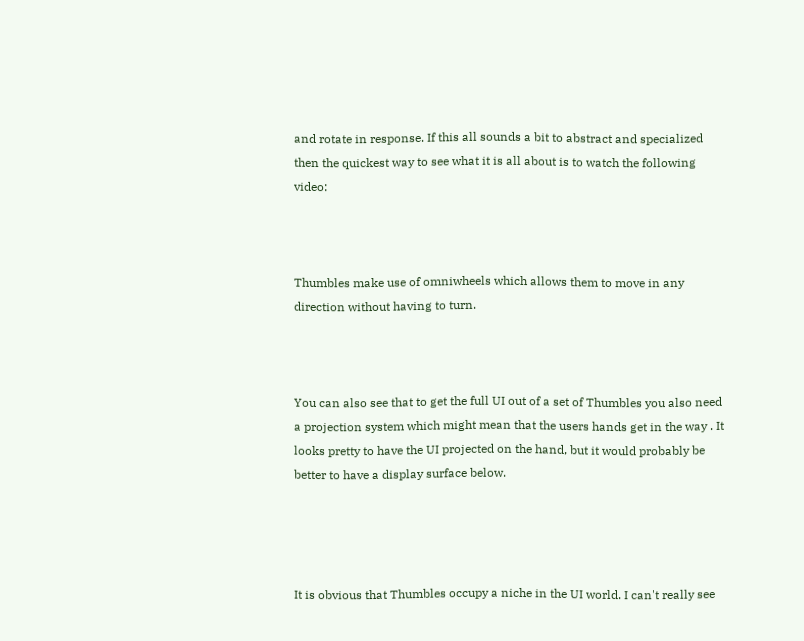and rotate in response. If this all sounds a bit to abstract and specialized then the quickest way to see what it is all about is to watch the following video:



Thumbles make use of omniwheels which allows them to move in any direction without having to turn.



You can also see that to get the full UI out of a set of Thumbles you also need a projection system which might mean that the users hands get in the way . It looks pretty to have the UI projected on the hand, but it would probably be better to have a display surface below.




It is obvious that Thumbles occupy a niche in the UI world. I can't really see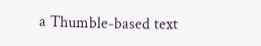a Thumble-based text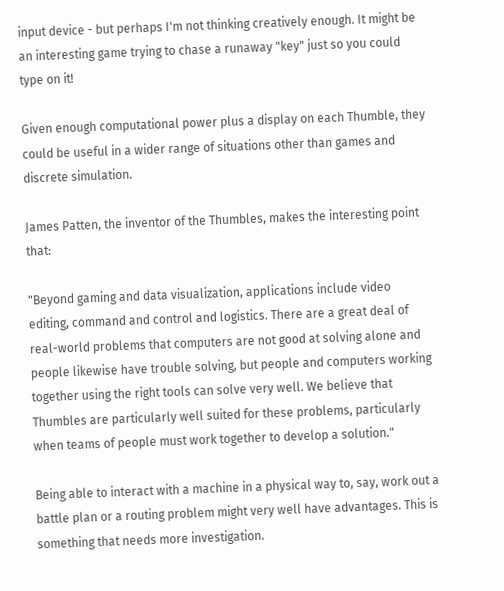input device - but perhaps I'm not thinking creatively enough. It might be an interesting game trying to chase a runaway "key" just so you could type on it!

Given enough computational power plus a display on each Thumble, they could be useful in a wider range of situations other than games and discrete simulation.

James Patten, the inventor of the Thumbles, makes the interesting point that:

"Beyond gaming and data visualization, applications include video editing, command and control and logistics. There are a great deal of real-world problems that computers are not good at solving alone and people likewise have trouble solving, but people and computers working together using the right tools can solve very well. We believe that Thumbles are particularly well suited for these problems, particularly when teams of people must work together to develop a solution."

Being able to interact with a machine in a physical way to, say, work out a battle plan or a routing problem might very well have advantages. This is something that needs more investigation.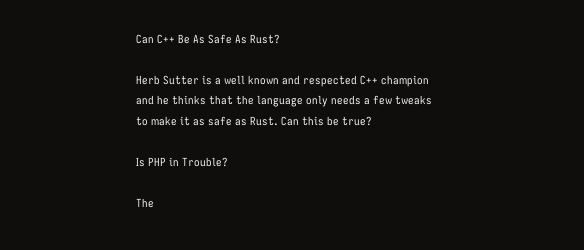Can C++ Be As Safe As Rust?

Herb Sutter is a well known and respected C++ champion and he thinks that the language only needs a few tweaks to make it as safe as Rust. Can this be true?

Is PHP in Trouble?

The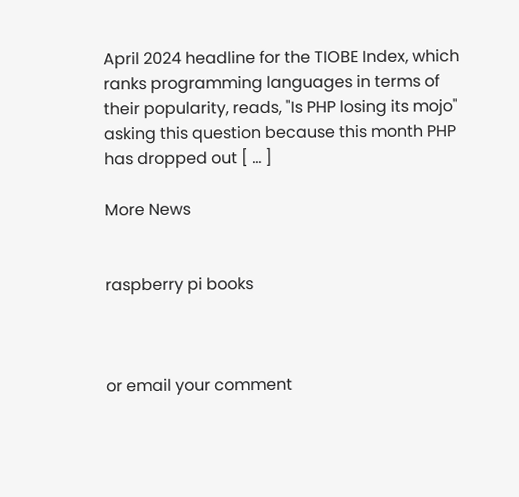April 2024 headline for the TIOBE Index, which ranks programming languages in terms of their popularity, reads, "Is PHP losing its mojo" asking this question because this month PHP has dropped out [ ... ]

More News


raspberry pi books



or email your comment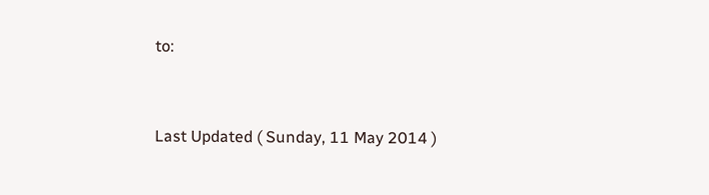to:


Last Updated ( Sunday, 11 May 2014 )